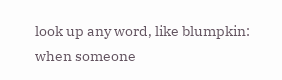look up any word, like blumpkin:
when someone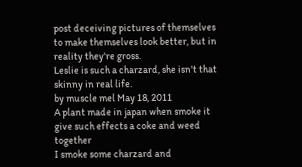post deceiving pictures of themselves to make themselves look better, but in reality they're gross.
Leslie is such a charzard, she isn't that skinny in real life.
by muscle mel May 18, 2011
A plant made in japan when smoke it give such effects a coke and weed together
I smoke some charzard and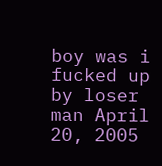boy was i fucked up
by loser man April 20, 2005